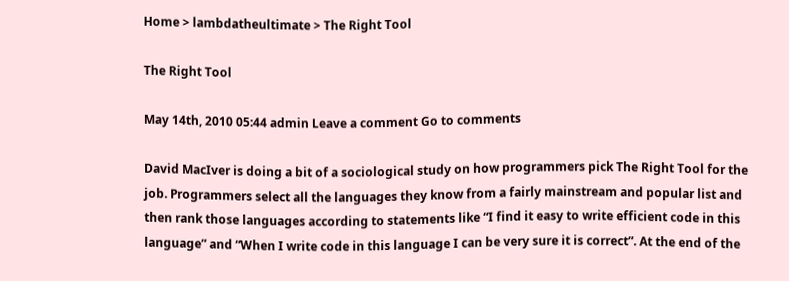Home > lambdatheultimate > The Right Tool

The Right Tool

May 14th, 2010 05:44 admin Leave a comment Go to comments

David MacIver is doing a bit of a sociological study on how programmers pick The Right Tool for the job. Programmers select all the languages they know from a fairly mainstream and popular list and then rank those languages according to statements like “I find it easy to write efficient code in this language” and “When I write code in this language I can be very sure it is correct”. At the end of the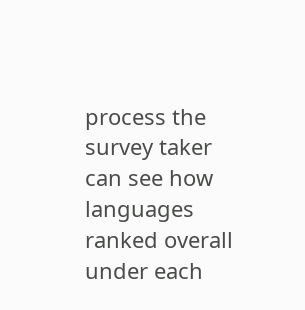process the survey taker can see how languages ranked overall under each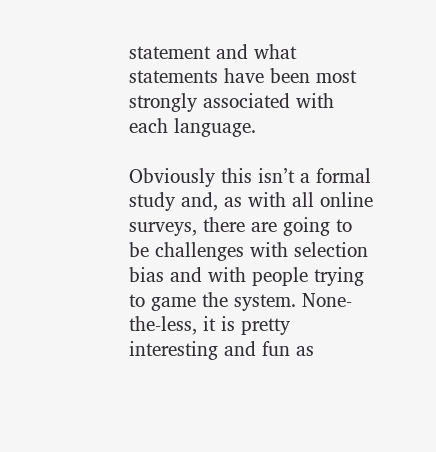statement and what statements have been most strongly associated with each language.

Obviously this isn’t a formal study and, as with all online surveys, there are going to be challenges with selection bias and with people trying to game the system. None-the-less, it is pretty interesting and fun as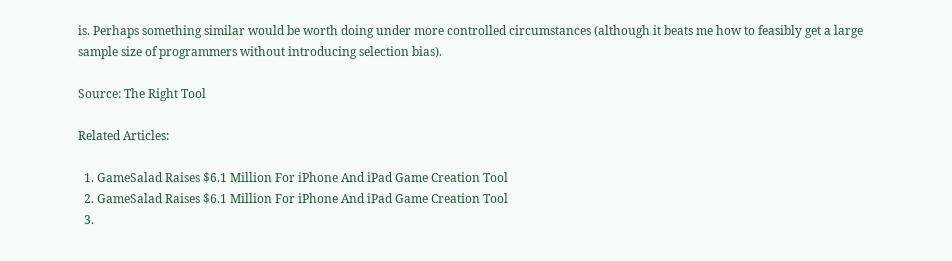is. Perhaps something similar would be worth doing under more controlled circumstances (although it beats me how to feasibly get a large sample size of programmers without introducing selection bias).

Source: The Right Tool

Related Articles:

  1. GameSalad Raises $6.1 Million For iPhone And iPad Game Creation Tool
  2. GameSalad Raises $6.1 Million For iPhone And iPad Game Creation Tool
  3.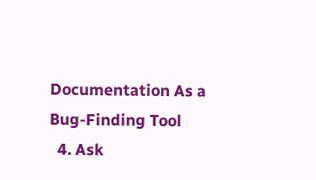Documentation As a Bug-Finding Tool
  4. Ask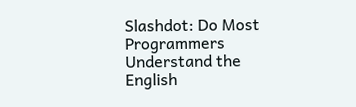Slashdot: Do Most Programmers Understand the English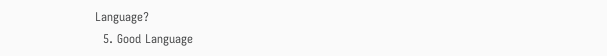Language?
  5. Good Language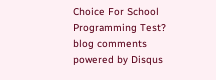Choice For School Programming Test?
blog comments powered by Disqus